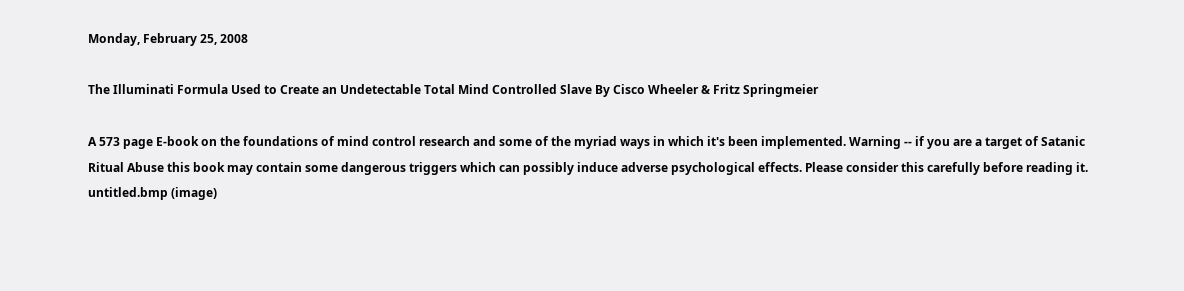Monday, February 25, 2008

The Illuminati Formula Used to Create an Undetectable Total Mind Controlled Slave By Cisco Wheeler & Fritz Springmeier

A 573 page E-book on the foundations of mind control research and some of the myriad ways in which it's been implemented. Warning -- if you are a target of Satanic Ritual Abuse this book may contain some dangerous triggers which can possibly induce adverse psychological effects. Please consider this carefully before reading it.
untitled.bmp (image)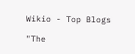Wikio - Top Blogs

"The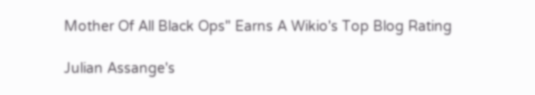Mother Of All Black Ops" Earns A Wikio's Top Blog Rating

Julian Assange's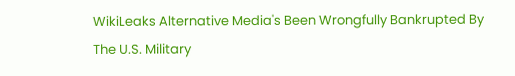WikiLeaks Alternative Media's Been Wrongfully Bankrupted By The U.S. Military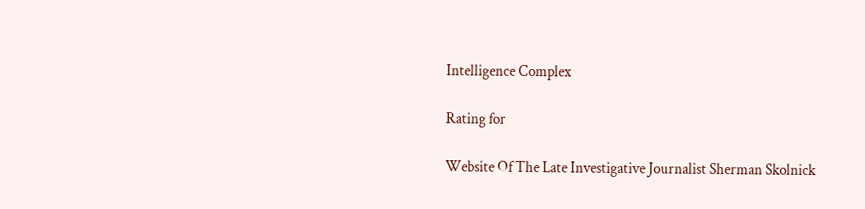Intelligence Complex

Rating for

Website Of The Late Investigative Journalist Sherman Skolnick